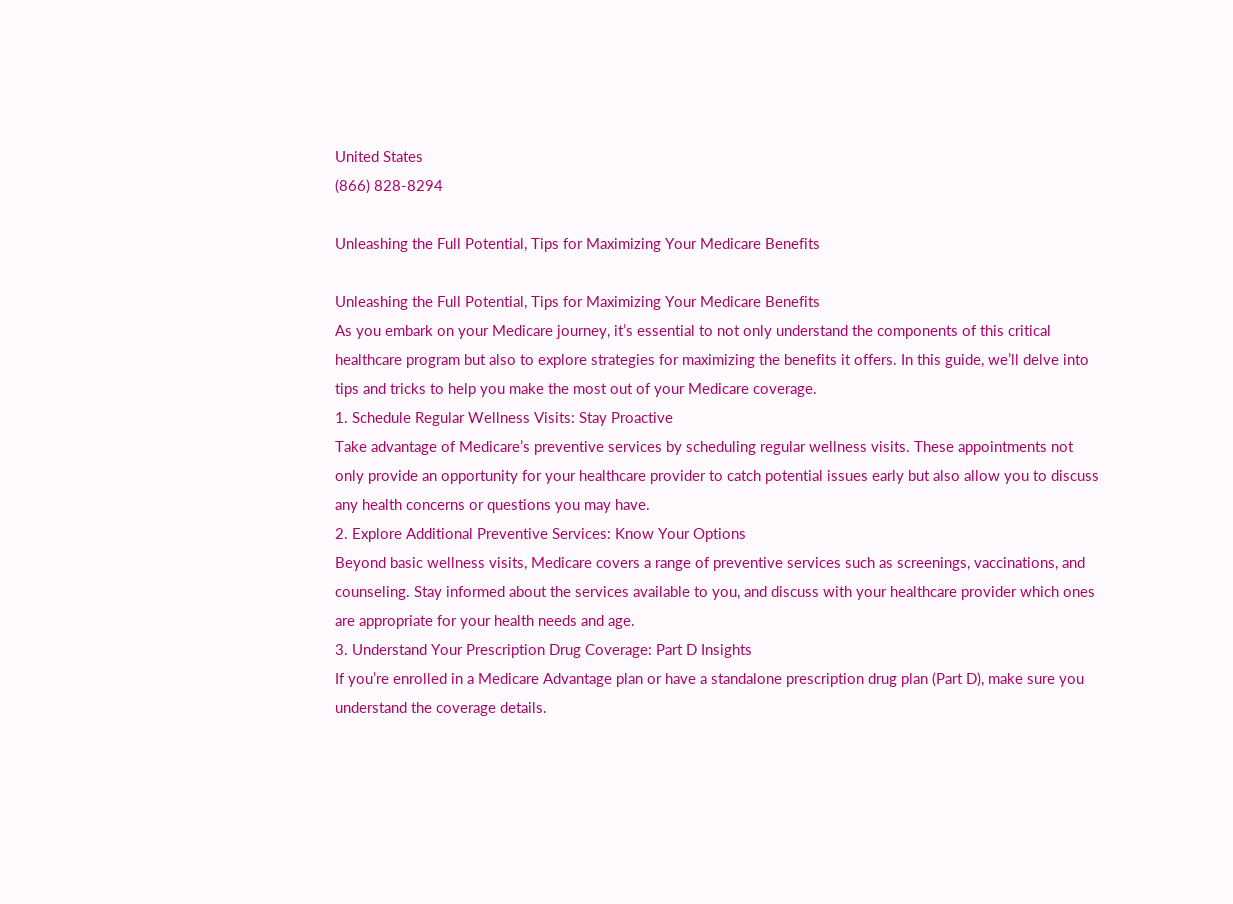United States
(866) 828-8294

Unleashing the Full Potential, Tips for Maximizing Your Medicare Benefits

Unleashing the Full Potential, Tips for Maximizing Your Medicare Benefits
As you embark on your Medicare journey, it’s essential to not only understand the components of this critical healthcare program but also to explore strategies for maximizing the benefits it offers. In this guide, we’ll delve into tips and tricks to help you make the most out of your Medicare coverage.
1. Schedule Regular Wellness Visits: Stay Proactive
Take advantage of Medicare’s preventive services by scheduling regular wellness visits. These appointments not only provide an opportunity for your healthcare provider to catch potential issues early but also allow you to discuss any health concerns or questions you may have.
2. Explore Additional Preventive Services: Know Your Options
Beyond basic wellness visits, Medicare covers a range of preventive services such as screenings, vaccinations, and counseling. Stay informed about the services available to you, and discuss with your healthcare provider which ones are appropriate for your health needs and age.
3. Understand Your Prescription Drug Coverage: Part D Insights
If you’re enrolled in a Medicare Advantage plan or have a standalone prescription drug plan (Part D), make sure you understand the coverage details.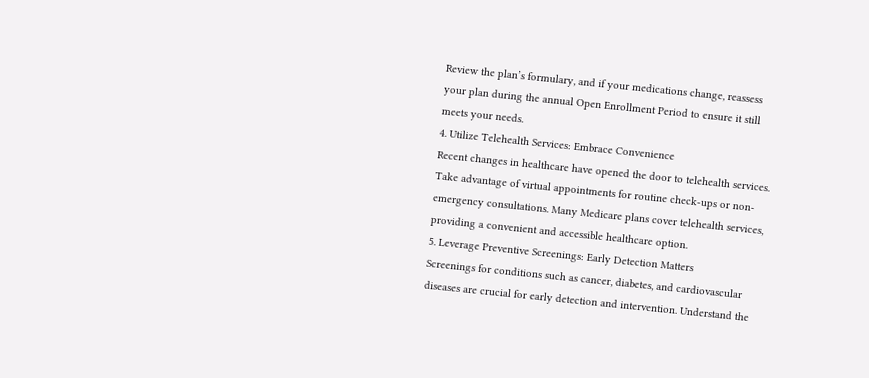Review the plan’s formulary, and if your medications change, reassess your plan during the annual Open Enrollment Period to ensure it still meets your needs.
4. Utilize Telehealth Services: Embrace Convenience
Recent changes in healthcare have opened the door to telehealth services. Take advantage of virtual appointments for routine check-ups or non-emergency consultations. Many Medicare plans cover telehealth services, providing a convenient and accessible healthcare option.
5. Leverage Preventive Screenings: Early Detection Matters
Screenings for conditions such as cancer, diabetes, and cardiovascular diseases are crucial for early detection and intervention. Understand the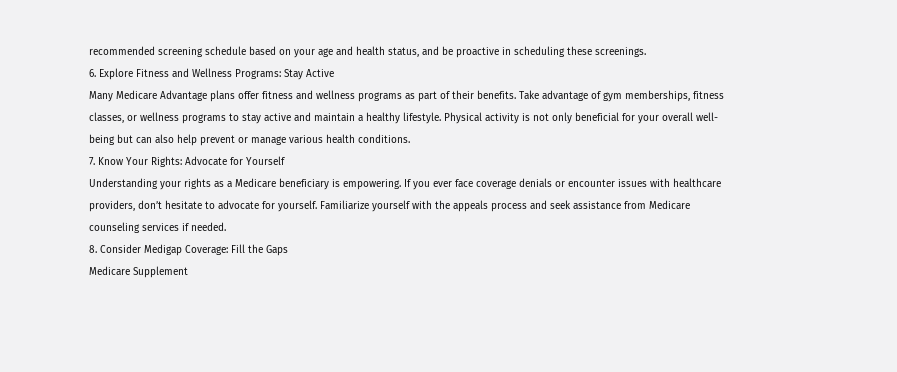recommended screening schedule based on your age and health status, and be proactive in scheduling these screenings.
6. Explore Fitness and Wellness Programs: Stay Active
Many Medicare Advantage plans offer fitness and wellness programs as part of their benefits. Take advantage of gym memberships, fitness classes, or wellness programs to stay active and maintain a healthy lifestyle. Physical activity is not only beneficial for your overall well-being but can also help prevent or manage various health conditions.
7. Know Your Rights: Advocate for Yourself
Understanding your rights as a Medicare beneficiary is empowering. If you ever face coverage denials or encounter issues with healthcare providers, don’t hesitate to advocate for yourself. Familiarize yourself with the appeals process and seek assistance from Medicare counseling services if needed.
8. Consider Medigap Coverage: Fill the Gaps
Medicare Supplement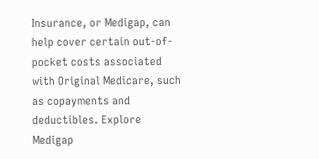Insurance, or Medigap, can help cover certain out-of-pocket costs associated with Original Medicare, such as copayments and deductibles. Explore Medigap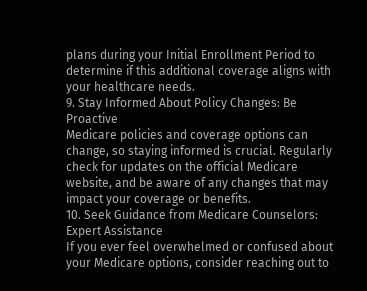plans during your Initial Enrollment Period to determine if this additional coverage aligns with your healthcare needs.
9. Stay Informed About Policy Changes: Be Proactive
Medicare policies and coverage options can change, so staying informed is crucial. Regularly check for updates on the official Medicare website, and be aware of any changes that may impact your coverage or benefits.
10. Seek Guidance from Medicare Counselors: Expert Assistance
If you ever feel overwhelmed or confused about your Medicare options, consider reaching out to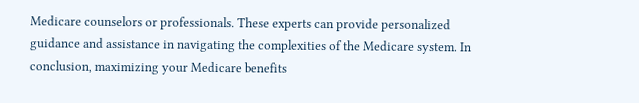Medicare counselors or professionals. These experts can provide personalized guidance and assistance in navigating the complexities of the Medicare system. In conclusion, maximizing your Medicare benefits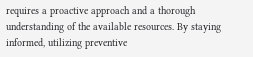requires a proactive approach and a thorough understanding of the available resources. By staying informed, utilizing preventive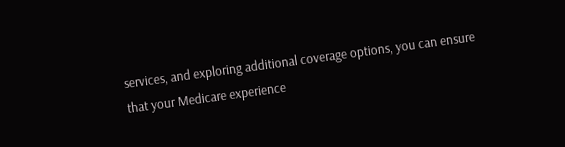services, and exploring additional coverage options, you can ensure that your Medicare experience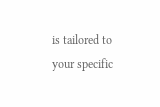is tailored to your specific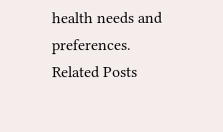health needs and preferences.
Related Posts